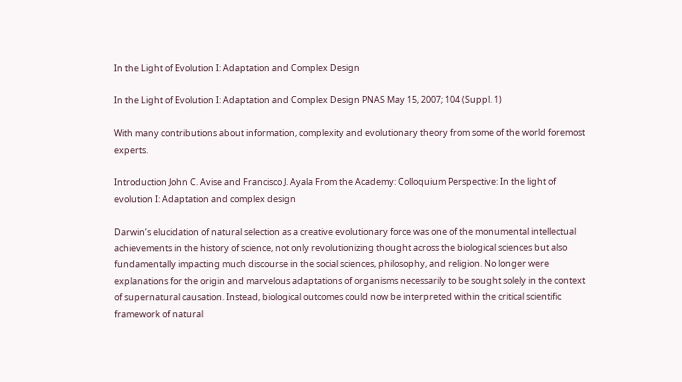In the Light of Evolution I: Adaptation and Complex Design

In the Light of Evolution I: Adaptation and Complex Design PNAS May 15, 2007; 104 (Suppl. 1)

With many contributions about information, complexity and evolutionary theory from some of the world foremost experts.

Introduction John C. Avise and Francisco J. Ayala From the Academy: Colloquium Perspective: In the light of evolution I: Adaptation and complex design

Darwin’s elucidation of natural selection as a creative evolutionary force was one of the monumental intellectual achievements in the history of science, not only revolutionizing thought across the biological sciences but also fundamentally impacting much discourse in the social sciences, philosophy, and religion. No longer were explanations for the origin and marvelous adaptations of organisms necessarily to be sought solely in the context of supernatural causation. Instead, biological outcomes could now be interpreted within the critical scientific framework of natural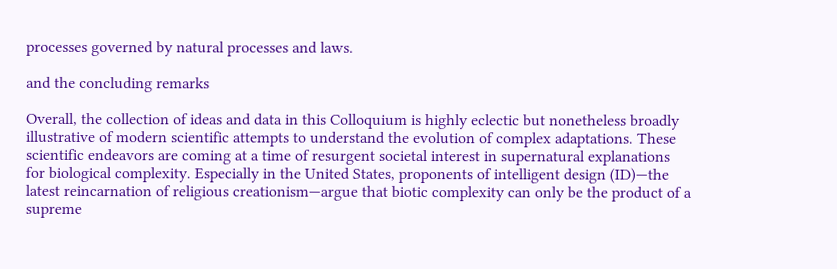processes governed by natural processes and laws.

and the concluding remarks

Overall, the collection of ideas and data in this Colloquium is highly eclectic but nonetheless broadly illustrative of modern scientific attempts to understand the evolution of complex adaptations. These scientific endeavors are coming at a time of resurgent societal interest in supernatural explanations for biological complexity. Especially in the United States, proponents of intelligent design (ID)—the latest reincarnation of religious creationism—argue that biotic complexity can only be the product of a supreme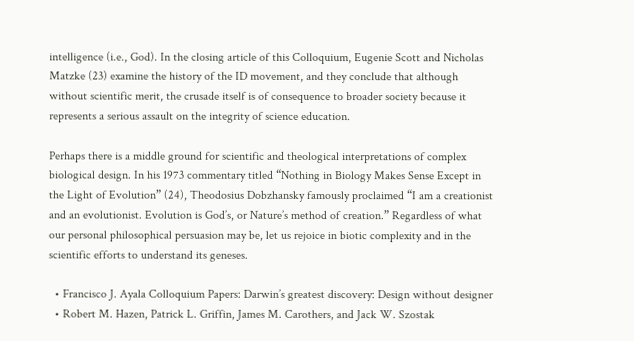intelligence (i.e., God). In the closing article of this Colloquium, Eugenie Scott and Nicholas Matzke (23) examine the history of the ID movement, and they conclude that although without scientific merit, the crusade itself is of consequence to broader society because it represents a serious assault on the integrity of science education.

Perhaps there is a middle ground for scientific and theological interpretations of complex biological design. In his 1973 commentary titled “Nothing in Biology Makes Sense Except in the Light of Evolution” (24), Theodosius Dobzhansky famously proclaimed “I am a creationist and an evolutionist. Evolution is God’s, or Nature’s method of creation.” Regardless of what our personal philosophical persuasion may be, let us rejoice in biotic complexity and in the scientific efforts to understand its geneses.

  • Francisco J. Ayala Colloquium Papers: Darwin’s greatest discovery: Design without designer
  • Robert M. Hazen, Patrick L. Griffin, James M. Carothers, and Jack W. Szostak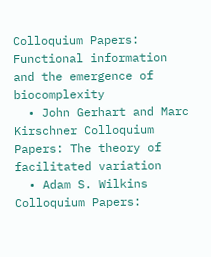Colloquium Papers: Functional information and the emergence of biocomplexity
  • John Gerhart and Marc Kirschner Colloquium Papers: The theory of facilitated variation
  • Adam S. Wilkins Colloquium Papers: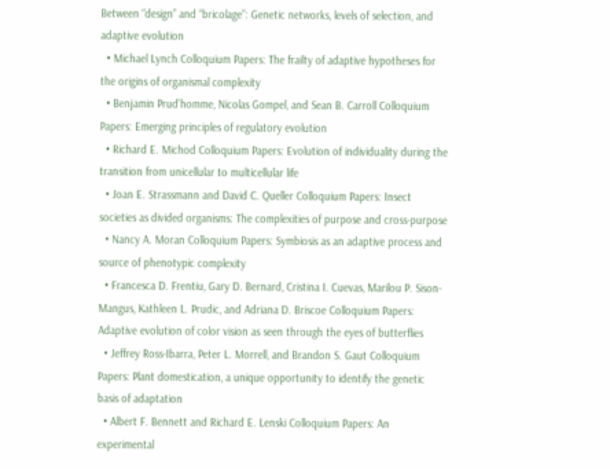Between “design” and “bricolage”: Genetic networks, levels of selection, and adaptive evolution
  • Michael Lynch Colloquium Papers: The frailty of adaptive hypotheses for the origins of organismal complexity
  • Benjamin Prud’homme, Nicolas Gompel, and Sean B. Carroll Colloquium Papers: Emerging principles of regulatory evolution
  • Richard E. Michod Colloquium Papers: Evolution of individuality during the transition from unicellular to multicellular life
  • Joan E. Strassmann and David C. Queller Colloquium Papers: Insect societies as divided organisms: The complexities of purpose and cross-purpose
  • Nancy A. Moran Colloquium Papers: Symbiosis as an adaptive process and source of phenotypic complexity
  • Francesca D. Frentiu, Gary D. Bernard, Cristina I. Cuevas, Marilou P. Sison-Mangus, Kathleen L. Prudic, and Adriana D. Briscoe Colloquium Papers: Adaptive evolution of color vision as seen through the eyes of butterflies
  • Jeffrey Ross-Ibarra, Peter L. Morrell, and Brandon S. Gaut Colloquium Papers: Plant domestication, a unique opportunity to identify the genetic basis of adaptation
  • Albert F. Bennett and Richard E. Lenski Colloquium Papers: An experimental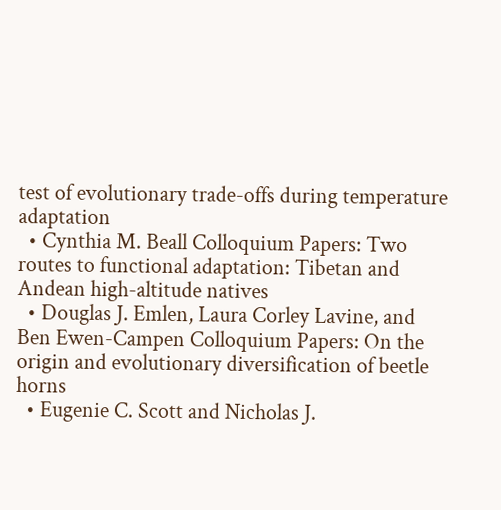test of evolutionary trade-offs during temperature adaptation
  • Cynthia M. Beall Colloquium Papers: Two routes to functional adaptation: Tibetan and Andean high-altitude natives
  • Douglas J. Emlen, Laura Corley Lavine, and Ben Ewen-Campen Colloquium Papers: On the origin and evolutionary diversification of beetle horns
  • Eugenie C. Scott and Nicholas J.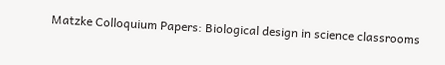Matzke Colloquium Papers: Biological design in science classrooms